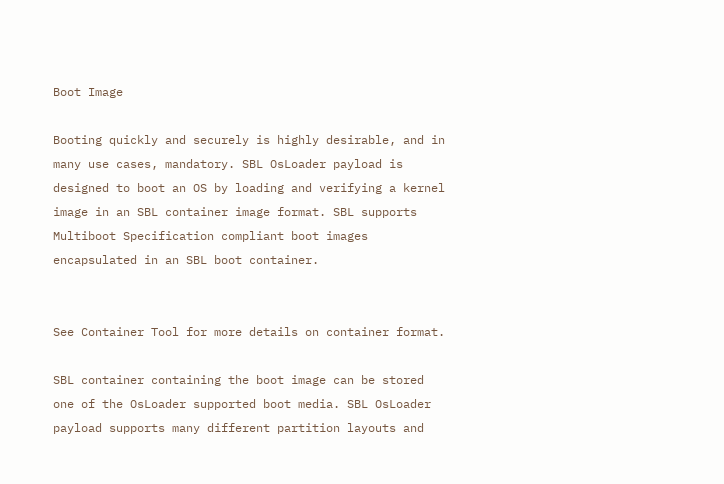Boot Image

Booting quickly and securely is highly desirable, and in many use cases, mandatory. SBL OsLoader payload is designed to boot an OS by loading and verifying a kernel image in an SBL container image format. SBL supports Multiboot Specification compliant boot images encapsulated in an SBL boot container.


See Container Tool for more details on container format.

SBL container containing the boot image can be stored one of the OsLoader supported boot media. SBL OsLoader payload supports many different partition layouts and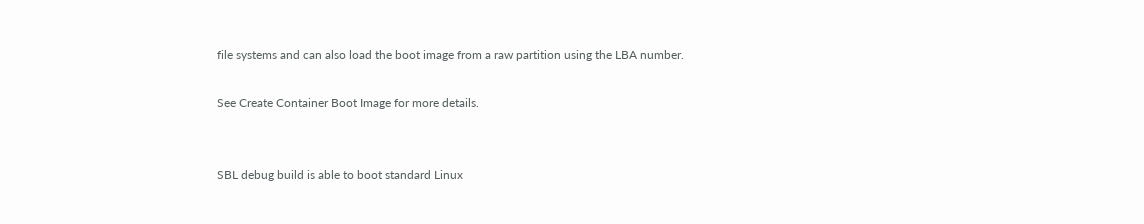file systems and can also load the boot image from a raw partition using the LBA number.

See Create Container Boot Image for more details.


SBL debug build is able to boot standard Linux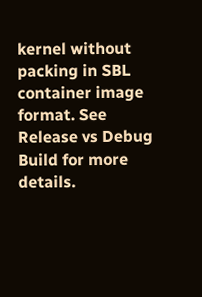kernel without packing in SBL container image format. See Release vs Debug Build for more details.